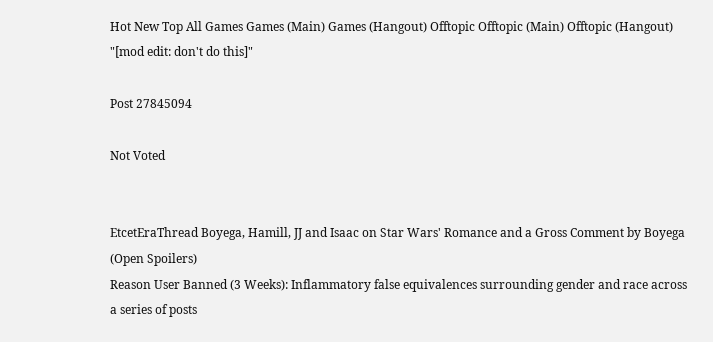Hot New Top All Games Games (Main) Games (Hangout) Offtopic Offtopic (Main) Offtopic (Hangout)
"[mod edit: don't do this]"

Post 27845094

Not Voted


EtcetEraThread Boyega, Hamill, JJ and Isaac on Star Wars' Romance and a Gross Comment by Boyega (Open Spoilers)
Reason User Banned (3 Weeks): Inflammatory false equivalences surrounding gender and race across a series of posts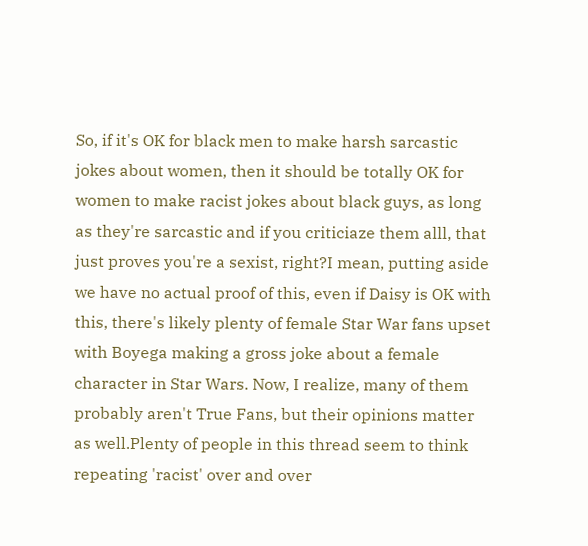So, if it's OK for black men to make harsh sarcastic jokes about women, then it should be totally OK for women to make racist jokes about black guys, as long as they're sarcastic and if you criticiaze them alll, that just proves you're a sexist, right?I mean, putting aside we have no actual proof of this, even if Daisy is OK with this, there's likely plenty of female Star War fans upset with Boyega making a gross joke about a female character in Star Wars. Now, I realize, many of them probably aren't True Fans, but their opinions matter as well.Plenty of people in this thread seem to think repeating 'racist' over and over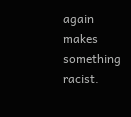again makes something racist.